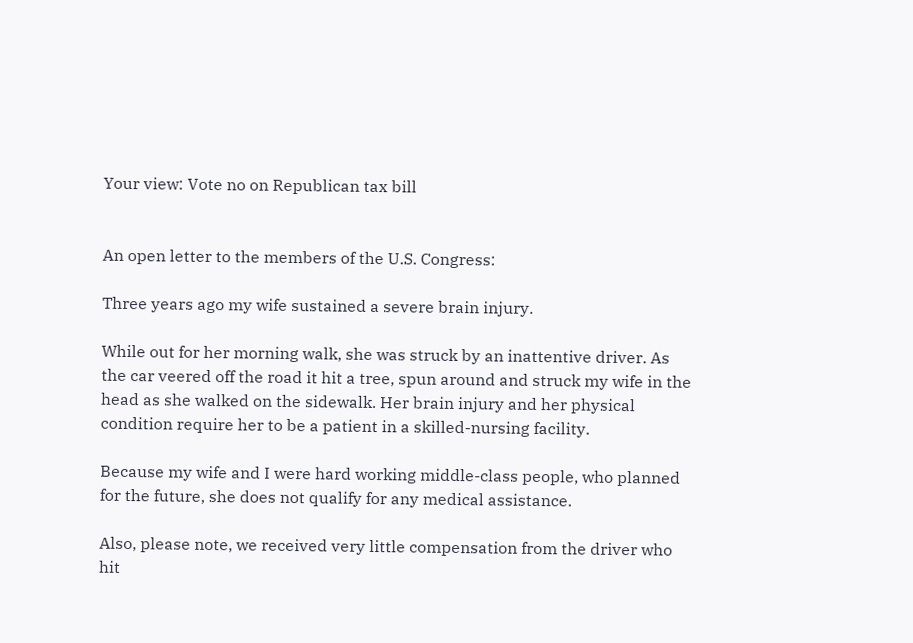Your view: Vote no on Republican tax bill


An open letter to the members of the U.S. Congress:

Three years ago my wife sustained a severe brain injury.

While out for her morning walk, she was struck by an inattentive driver. As the car veered off the road it hit a tree, spun around and struck my wife in the head as she walked on the sidewalk. Her brain injury and her physical condition require her to be a patient in a skilled-nursing facility.

Because my wife and I were hard working middle-class people, who planned for the future, she does not qualify for any medical assistance.

Also, please note, we received very little compensation from the driver who hit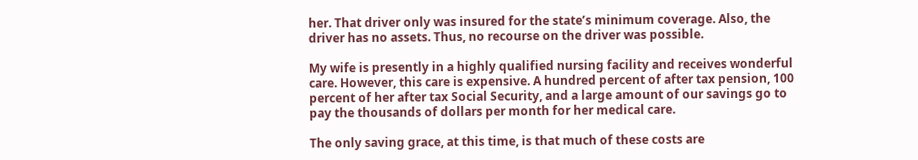her. That driver only was insured for the state’s minimum coverage. Also, the driver has no assets. Thus, no recourse on the driver was possible.

My wife is presently in a highly qualified nursing facility and receives wonderful care. However, this care is expensive. A hundred percent of after tax pension, 100 percent of her after tax Social Security, and a large amount of our savings go to pay the thousands of dollars per month for her medical care.

The only saving grace, at this time, is that much of these costs are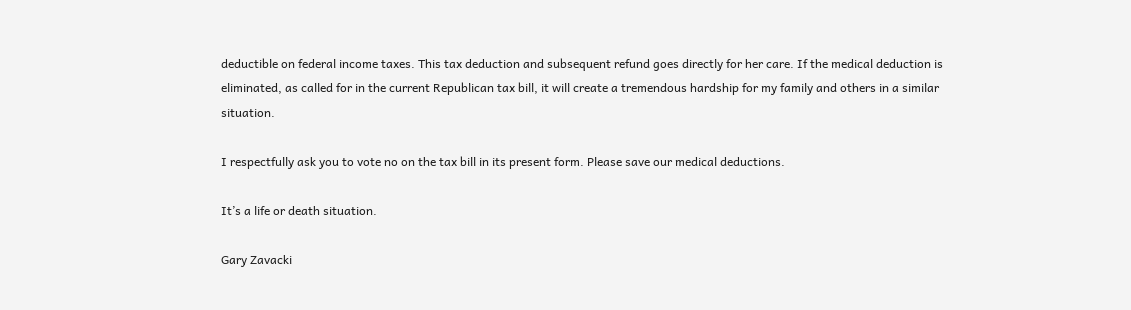deductible on federal income taxes. This tax deduction and subsequent refund goes directly for her care. If the medical deduction is eliminated, as called for in the current Republican tax bill, it will create a tremendous hardship for my family and others in a similar situation.

I respectfully ask you to vote no on the tax bill in its present form. Please save our medical deductions.

It’s a life or death situation.

Gary Zavacki